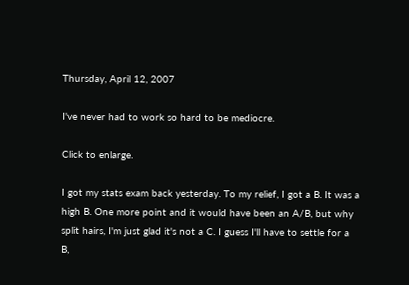Thursday, April 12, 2007

I've never had to work so hard to be mediocre.

Click to enlarge.

I got my stats exam back yesterday. To my relief, I got a B. It was a high B. One more point and it would have been an A/B, but why split hairs, I'm just glad it's not a C. I guess I'll have to settle for a B,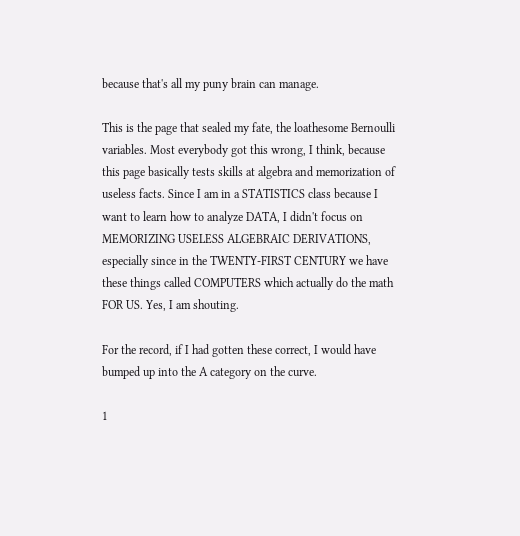because that's all my puny brain can manage.

This is the page that sealed my fate, the loathesome Bernoulli variables. Most everybody got this wrong, I think, because this page basically tests skills at algebra and memorization of useless facts. Since I am in a STATISTICS class because I want to learn how to analyze DATA, I didn't focus on MEMORIZING USELESS ALGEBRAIC DERIVATIONS, especially since in the TWENTY-FIRST CENTURY we have these things called COMPUTERS which actually do the math FOR US. Yes, I am shouting.

For the record, if I had gotten these correct, I would have bumped up into the A category on the curve.

1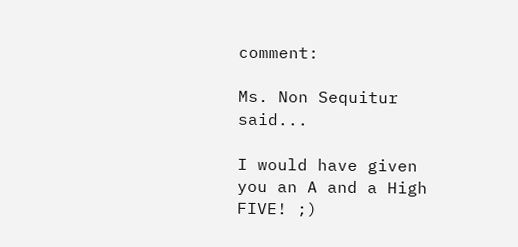comment:

Ms. Non Sequitur said...

I would have given you an A and a High FIVE! ;)